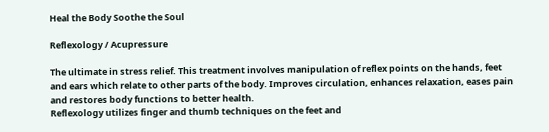Heal the Body Soothe the Soul

Reflexology / Acupressure

The ultimate in stress relief. This treatment involves manipulation of reflex points on the hands, feet and ears which relate to other parts of the body. Improves circulation, enhances relaxation, eases pain and restores body functions to better health.
Reflexology utilizes finger and thumb techniques on the feet and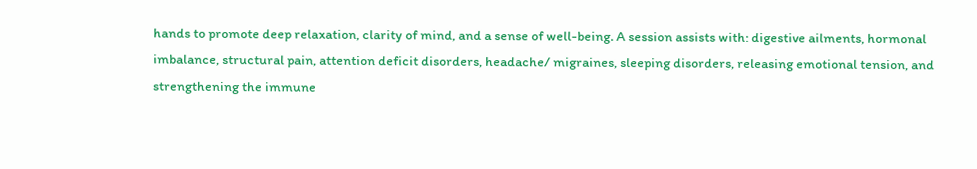hands to promote deep relaxation, clarity of mind, and a sense of well-being. A session assists with: digestive ailments, hormonal imbalance, structural pain, attention deficit disorders, headache/ migraines, sleeping disorders, releasing emotional tension, and strengthening the immune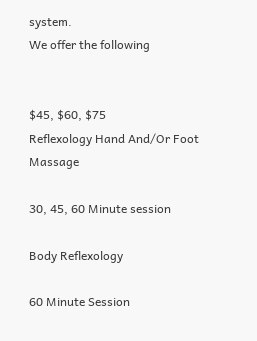system.
We offer the following


$45, $60, $75
Reflexology Hand And/Or Foot Massage

30, 45, 60 Minute session

Body Reflexology

60 Minute Session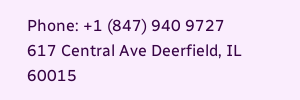Phone: +1 (847) 940 9727
617 Central Ave Deerfield, IL 60015